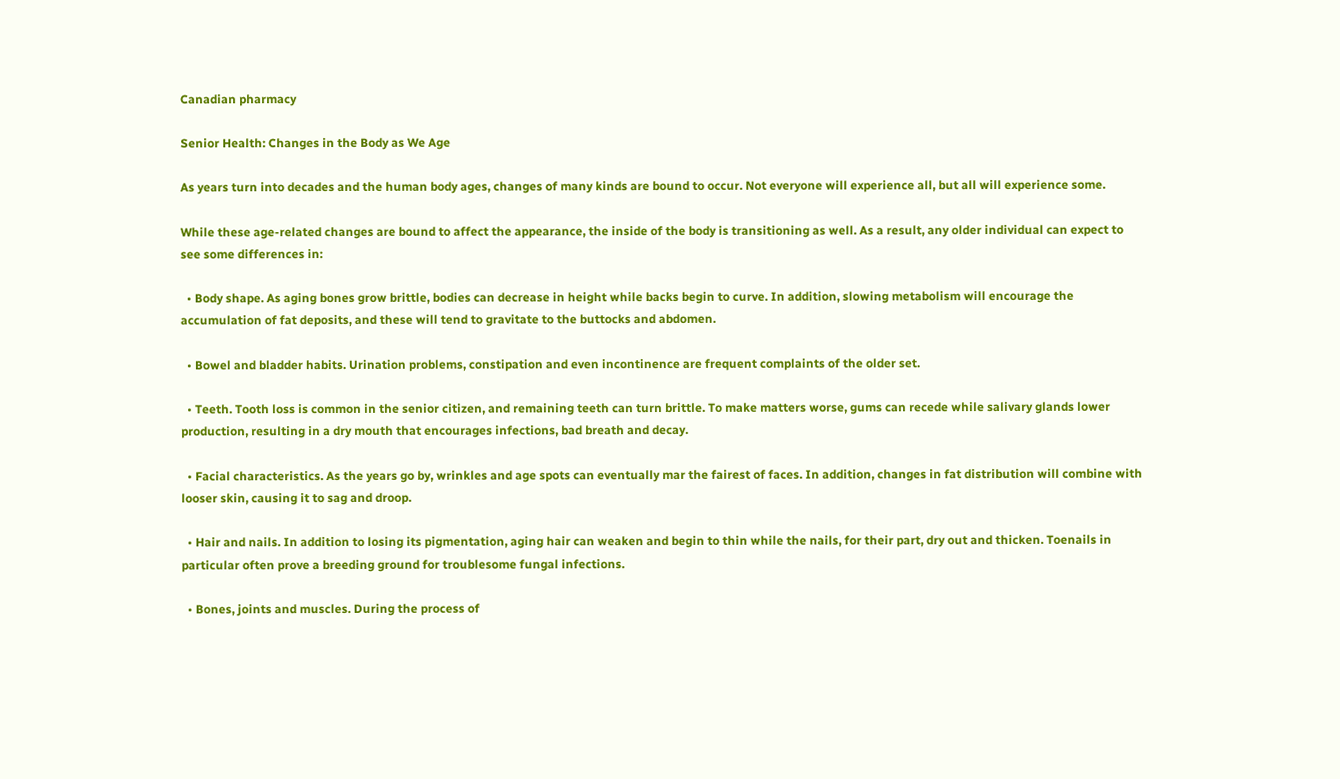Canadian pharmacy

Senior Health: Changes in the Body as We Age

As years turn into decades and the human body ages, changes of many kinds are bound to occur. Not everyone will experience all, but all will experience some.

While these age-related changes are bound to affect the appearance, the inside of the body is transitioning as well. As a result, any older individual can expect to see some differences in:

  • Body shape. As aging bones grow brittle, bodies can decrease in height while backs begin to curve. In addition, slowing metabolism will encourage the accumulation of fat deposits, and these will tend to gravitate to the buttocks and abdomen.

  • Bowel and bladder habits. Urination problems, constipation and even incontinence are frequent complaints of the older set.

  • Teeth. Tooth loss is common in the senior citizen, and remaining teeth can turn brittle. To make matters worse, gums can recede while salivary glands lower production, resulting in a dry mouth that encourages infections, bad breath and decay.

  • Facial characteristics. As the years go by, wrinkles and age spots can eventually mar the fairest of faces. In addition, changes in fat distribution will combine with looser skin, causing it to sag and droop.

  • Hair and nails. In addition to losing its pigmentation, aging hair can weaken and begin to thin while the nails, for their part, dry out and thicken. Toenails in particular often prove a breeding ground for troublesome fungal infections.

  • Bones, joints and muscles. During the process of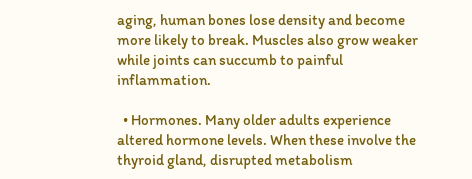aging, human bones lose density and become more likely to break. Muscles also grow weaker while joints can succumb to painful inflammation.

  • Hormones. Many older adults experience altered hormone levels. When these involve the thyroid gland, disrupted metabolism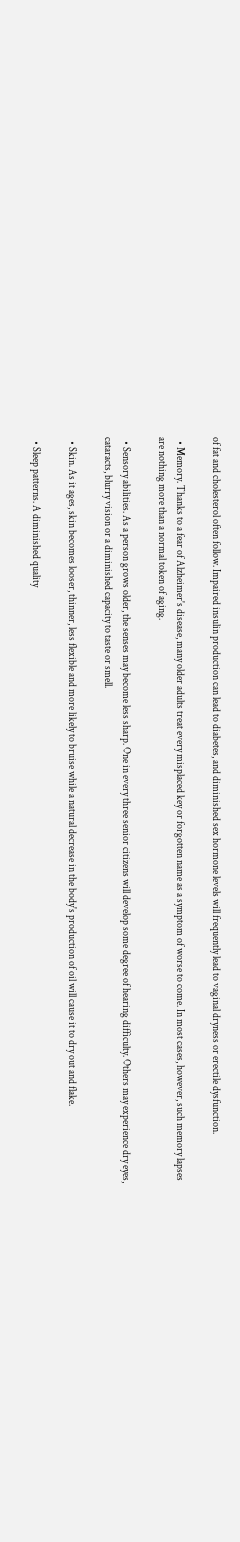of fat and cholesterol often follow. Impaired insulin production can lead to diabetes, and diminished sex hormone levels will frequently lead to vaginal dryness or erectile dysfunction.

  • Memory. Thanks to a fear of Alzheimer's disease, many older adults treat every misplaced key or forgotten name as a symptom of worse to come. In most cases, however, such memory lapses are nothing more than a normal token of aging.

  • Sensory abilities. As a person grows older, the senses may become less sharp. One in every three senior citizens will develop some degree of hearing difficulty. Others may experience dry eyes, cataracts, blurry vision or a diminished capacity to taste or smell.

  • Skin. As it ages, skin becomes looser, thinner, less flexible and more likely to bruise while a natural decrease in the body's production of oil will cause it to dry out and flake.

  • Sleep patterns. A diminished quality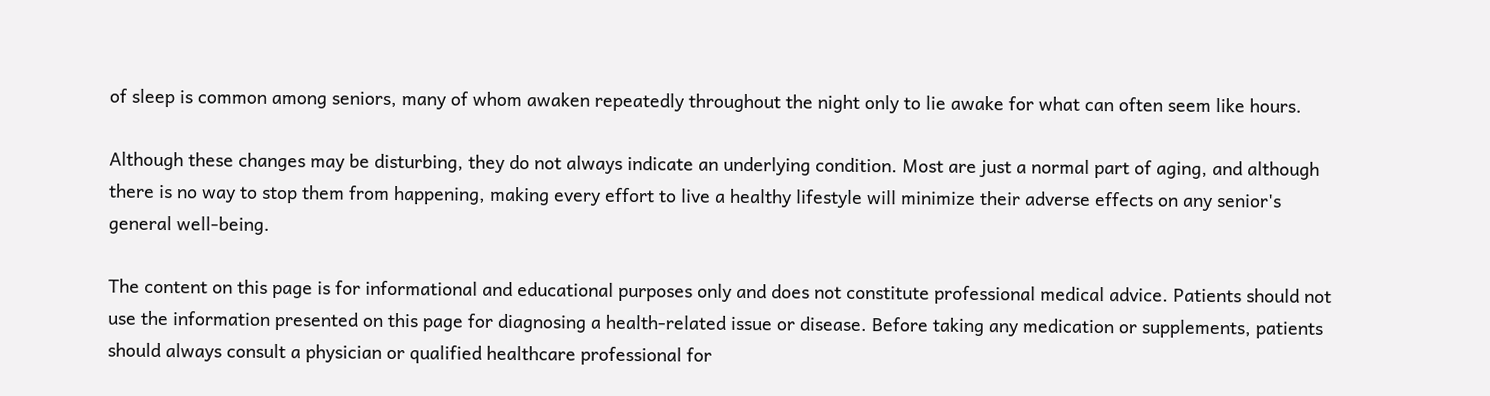of sleep is common among seniors, many of whom awaken repeatedly throughout the night only to lie awake for what can often seem like hours.

Although these changes may be disturbing, they do not always indicate an underlying condition. Most are just a normal part of aging, and although there is no way to stop them from happening, making every effort to live a healthy lifestyle will minimize their adverse effects on any senior's general well-being.

The content on this page is for informational and educational purposes only and does not constitute professional medical advice. Patients should not use the information presented on this page for diagnosing a health-related issue or disease. Before taking any medication or supplements, patients should always consult a physician or qualified healthcare professional for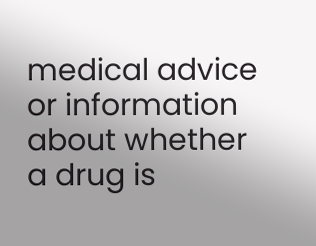medical advice or information about whether a drug is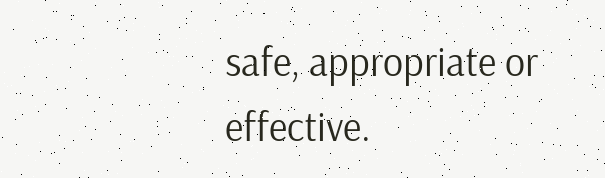safe, appropriate or effective.